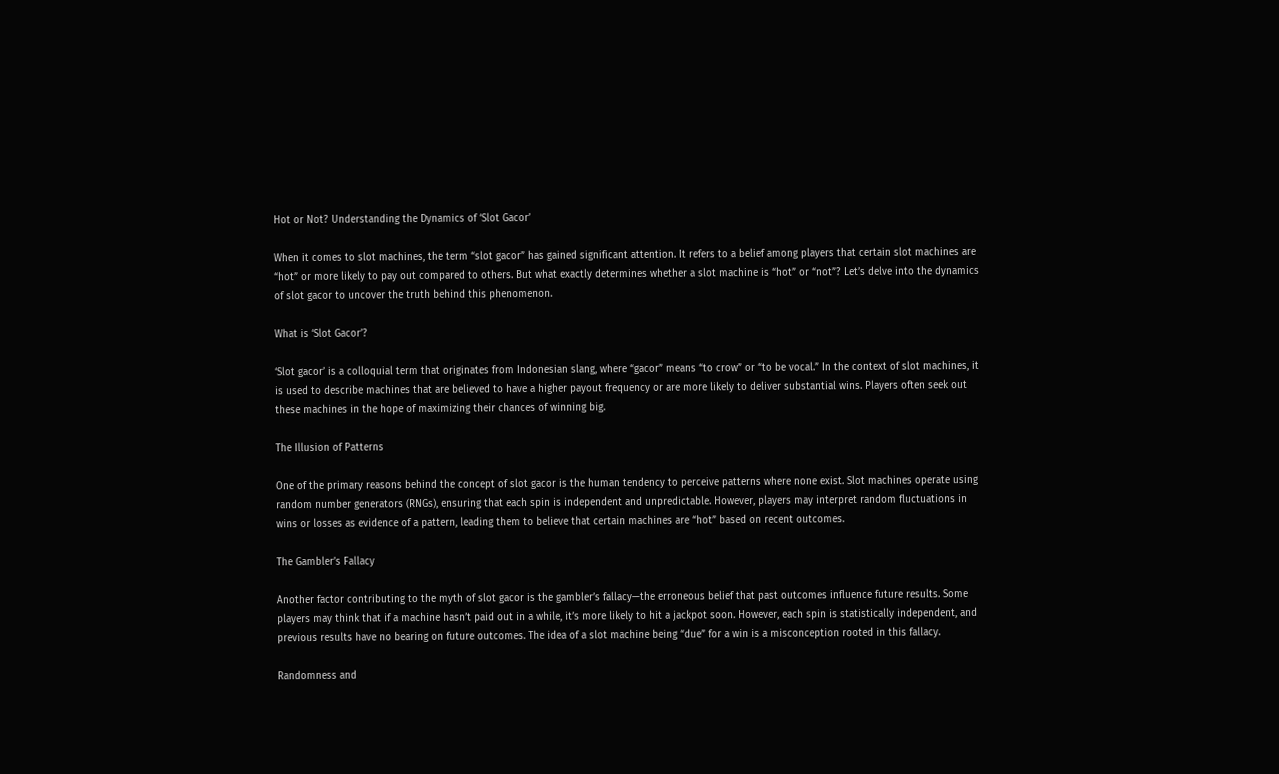Hot or Not? Understanding the Dynamics of ‘Slot Gacor’

When it comes to slot machines, the term “slot gacor” has gained significant attention. It refers to a belief among players that certain slot machines are “hot” or more likely to pay out compared to others. But what exactly determines whether a slot machine is “hot” or “not”? Let’s delve into the dynamics of slot gacor to uncover the truth behind this phenomenon.

What is ‘Slot Gacor’?

‘Slot gacor’ is a colloquial term that originates from Indonesian slang, where “gacor” means “to crow” or “to be vocal.” In the context of slot machines, it is used to describe machines that are believed to have a higher payout frequency or are more likely to deliver substantial wins. Players often seek out these machines in the hope of maximizing their chances of winning big.

The Illusion of Patterns

One of the primary reasons behind the concept of slot gacor is the human tendency to perceive patterns where none exist. Slot machines operate using random number generators (RNGs), ensuring that each spin is independent and unpredictable. However, players may interpret random fluctuations in wins or losses as evidence of a pattern, leading them to believe that certain machines are “hot” based on recent outcomes.

The Gambler’s Fallacy

Another factor contributing to the myth of slot gacor is the gambler’s fallacy—the erroneous belief that past outcomes influence future results. Some players may think that if a machine hasn’t paid out in a while, it’s more likely to hit a jackpot soon. However, each spin is statistically independent, and previous results have no bearing on future outcomes. The idea of a slot machine being “due” for a win is a misconception rooted in this fallacy.

Randomness and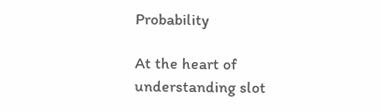Probability

At the heart of understanding slot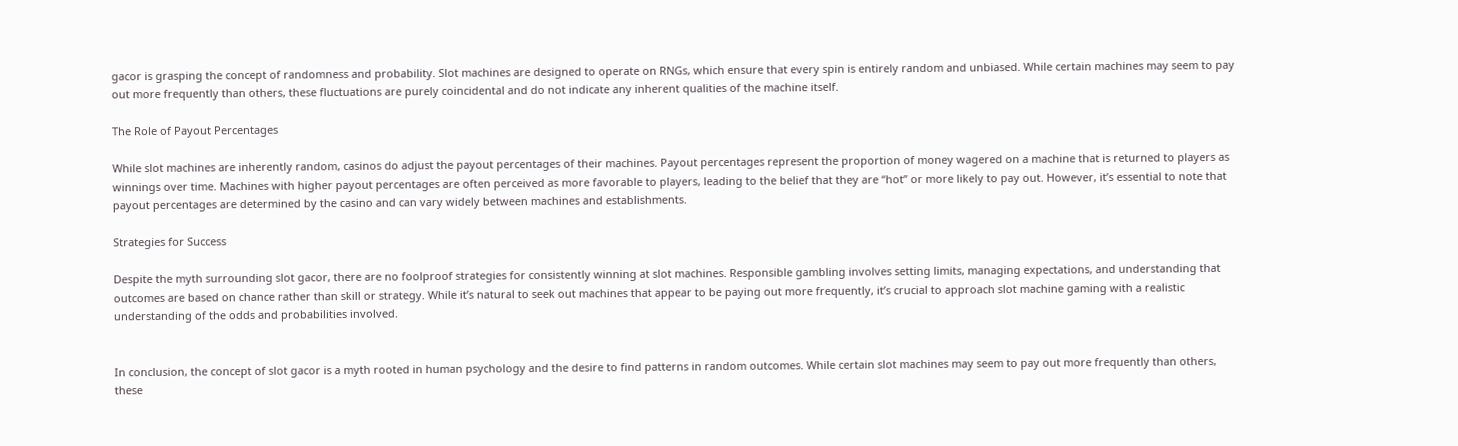gacor is grasping the concept of randomness and probability. Slot machines are designed to operate on RNGs, which ensure that every spin is entirely random and unbiased. While certain machines may seem to pay out more frequently than others, these fluctuations are purely coincidental and do not indicate any inherent qualities of the machine itself.

The Role of Payout Percentages

While slot machines are inherently random, casinos do adjust the payout percentages of their machines. Payout percentages represent the proportion of money wagered on a machine that is returned to players as winnings over time. Machines with higher payout percentages are often perceived as more favorable to players, leading to the belief that they are “hot” or more likely to pay out. However, it’s essential to note that payout percentages are determined by the casino and can vary widely between machines and establishments.

Strategies for Success

Despite the myth surrounding slot gacor, there are no foolproof strategies for consistently winning at slot machines. Responsible gambling involves setting limits, managing expectations, and understanding that outcomes are based on chance rather than skill or strategy. While it’s natural to seek out machines that appear to be paying out more frequently, it’s crucial to approach slot machine gaming with a realistic understanding of the odds and probabilities involved.


In conclusion, the concept of slot gacor is a myth rooted in human psychology and the desire to find patterns in random outcomes. While certain slot machines may seem to pay out more frequently than others, these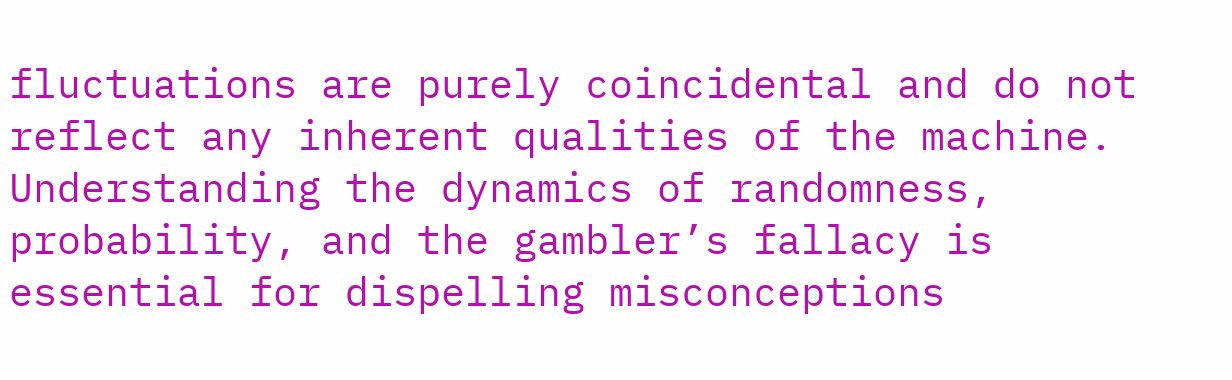fluctuations are purely coincidental and do not reflect any inherent qualities of the machine. Understanding the dynamics of randomness, probability, and the gambler’s fallacy is essential for dispelling misconceptions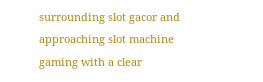surrounding slot gacor and approaching slot machine gaming with a clear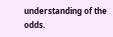understanding of the odds.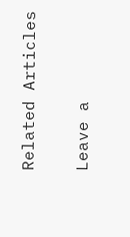Related Articles

Leave a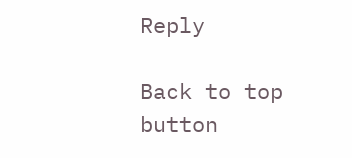Reply

Back to top button